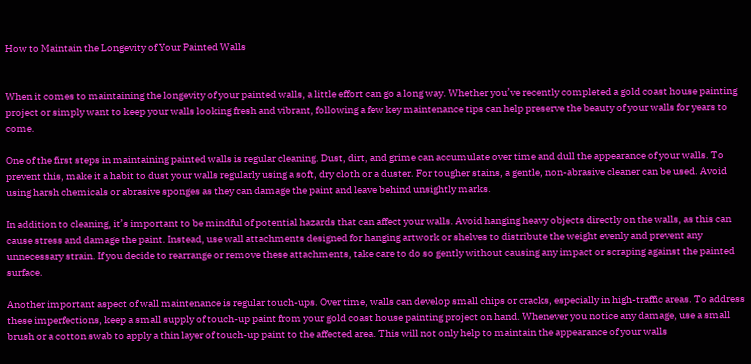How to Maintain the Longevity of Your Painted Walls


When it comes to maintaining the longevity of your painted walls, a little effort can go a long way. Whether you’ve recently completed a gold coast house painting project or simply want to keep your walls looking fresh and vibrant, following a few key maintenance tips can help preserve the beauty of your walls for years to come.

One of the first steps in maintaining painted walls is regular cleaning. Dust, dirt, and grime can accumulate over time and dull the appearance of your walls. To prevent this, make it a habit to dust your walls regularly using a soft, dry cloth or a duster. For tougher stains, a gentle, non-abrasive cleaner can be used. Avoid using harsh chemicals or abrasive sponges as they can damage the paint and leave behind unsightly marks.

In addition to cleaning, it’s important to be mindful of potential hazards that can affect your walls. Avoid hanging heavy objects directly on the walls, as this can cause stress and damage the paint. Instead, use wall attachments designed for hanging artwork or shelves to distribute the weight evenly and prevent any unnecessary strain. If you decide to rearrange or remove these attachments, take care to do so gently without causing any impact or scraping against the painted surface.

Another important aspect of wall maintenance is regular touch-ups. Over time, walls can develop small chips or cracks, especially in high-traffic areas. To address these imperfections, keep a small supply of touch-up paint from your gold coast house painting project on hand. Whenever you notice any damage, use a small brush or a cotton swab to apply a thin layer of touch-up paint to the affected area. This will not only help to maintain the appearance of your walls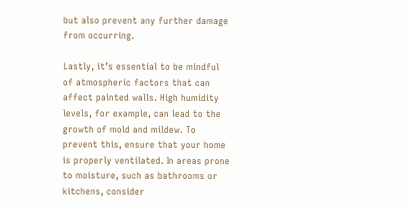but also prevent any further damage from occurring.

Lastly, it’s essential to be mindful of atmospheric factors that can affect painted walls. High humidity levels, for example, can lead to the growth of mold and mildew. To prevent this, ensure that your home is properly ventilated. In areas prone to moisture, such as bathrooms or kitchens, consider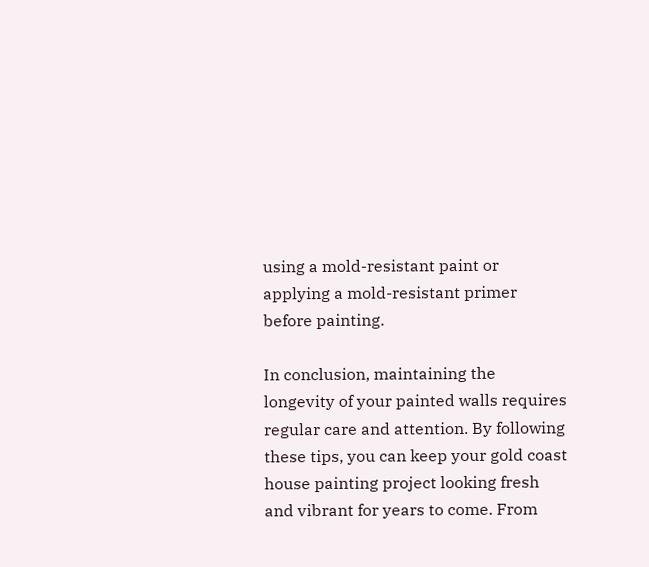using a mold-resistant paint or applying a mold-resistant primer before painting.

In conclusion, maintaining the longevity of your painted walls requires regular care and attention. By following these tips, you can keep your gold coast house painting project looking fresh and vibrant for years to come. From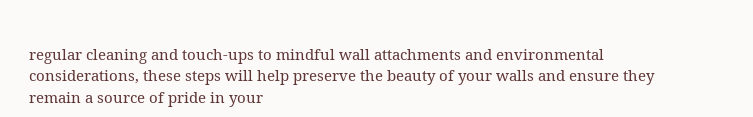regular cleaning and touch-ups to mindful wall attachments and environmental considerations, these steps will help preserve the beauty of your walls and ensure they remain a source of pride in your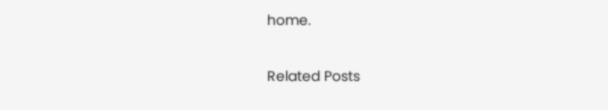home.

Related Posts